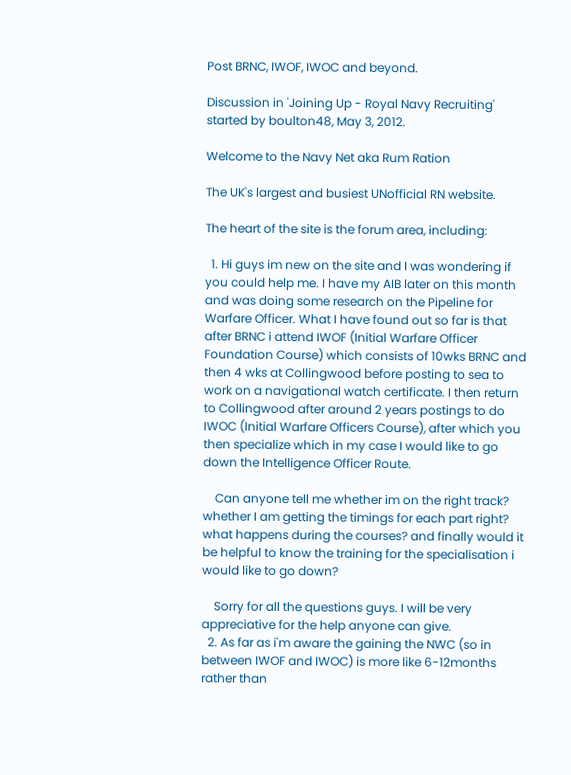Post BRNC, IWOF, IWOC and beyond.

Discussion in 'Joining Up - Royal Navy Recruiting' started by boulton48, May 3, 2012.

Welcome to the Navy Net aka Rum Ration

The UK's largest and busiest UNofficial RN website.

The heart of the site is the forum area, including:

  1. Hi guys im new on the site and I was wondering if you could help me. I have my AIB later on this month and was doing some research on the Pipeline for Warfare Officer. What I have found out so far is that after BRNC i attend IWOF (Initial Warfare Officer Foundation Course) which consists of 10wks BRNC and then 4 wks at Collingwood before posting to sea to work on a navigational watch certificate. I then return to Collingwood after around 2 years postings to do IWOC (Initial Warfare Officers Course), after which you then specialize which in my case I would like to go down the Intelligence Officer Route.

    Can anyone tell me whether im on the right track? whether I am getting the timings for each part right? what happens during the courses? and finally would it be helpful to know the training for the specialisation i would like to go down?

    Sorry for all the questions guys. I will be very appreciative for the help anyone can give.
  2. As far as i'm aware the gaining the NWC (so in between IWOF and IWOC) is more like 6-12months rather than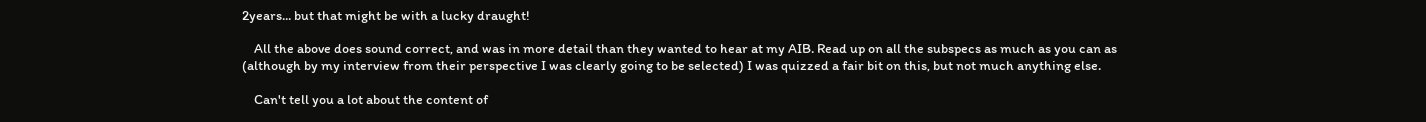2years... but that might be with a lucky draught!

    All the above does sound correct, and was in more detail than they wanted to hear at my AIB. Read up on all the subspecs as much as you can as (although by my interview from their perspective I was clearly going to be selected) I was quizzed a fair bit on this, but not much anything else.

    Can't tell you a lot about the content of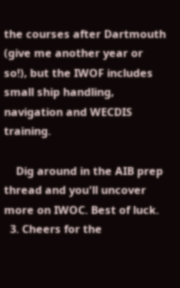the courses after Dartmouth (give me another year or so!), but the IWOF includes small ship handling, navigation and WECDIS training.

    Dig around in the AIB prep thread and you'll uncover more on IWOC. Best of luck.
  3. Cheers for the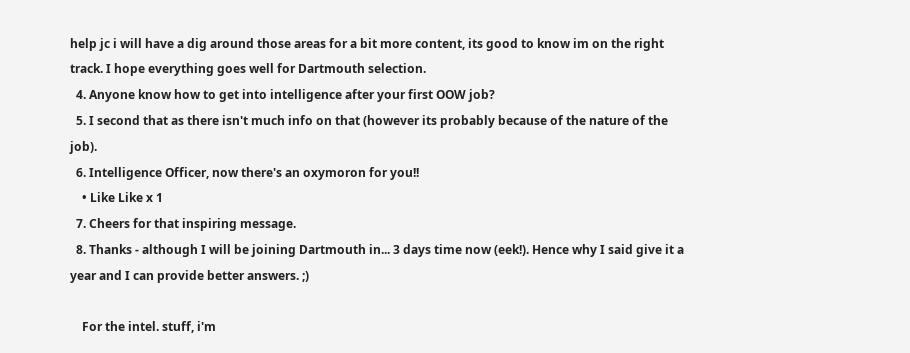help jc i will have a dig around those areas for a bit more content, its good to know im on the right track. I hope everything goes well for Dartmouth selection.
  4. Anyone know how to get into intelligence after your first OOW job?
  5. I second that as there isn't much info on that (however its probably because of the nature of the job).
  6. Intelligence Officer, now there's an oxymoron for you!!
    • Like Like x 1
  7. Cheers for that inspiring message.
  8. Thanks - although I will be joining Dartmouth in... 3 days time now (eek!). Hence why I said give it a year and I can provide better answers. ;)

    For the intel. stuff, i'm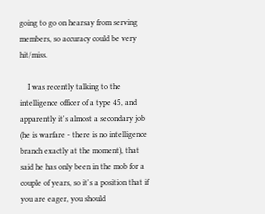going to go on hearsay from serving members, so accuracy could be very hit/miss.

    I was recently talking to the intelligence officer of a type 45, and apparently it's almost a secondary job (he is warfare - there is no intelligence branch exactly at the moment), that said he has only been in the mob for a couple of years, so it's a position that if you are eager, you should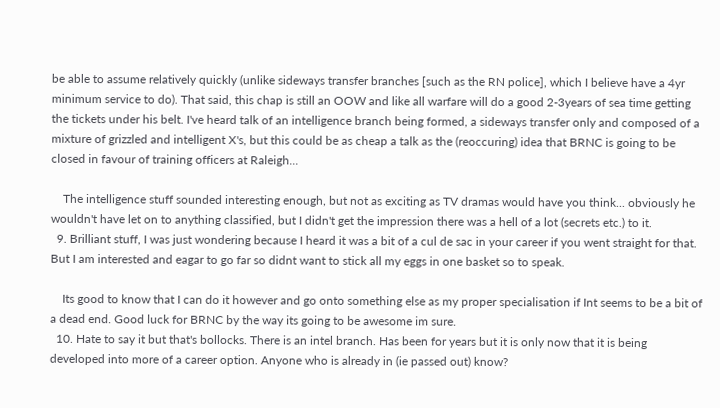be able to assume relatively quickly (unlike sideways transfer branches [such as the RN police], which I believe have a 4yr minimum service to do). That said, this chap is still an OOW and like all warfare will do a good 2-3years of sea time getting the tickets under his belt. I've heard talk of an intelligence branch being formed, a sideways transfer only and composed of a mixture of grizzled and intelligent X's, but this could be as cheap a talk as the (reoccuring) idea that BRNC is going to be closed in favour of training officers at Raleigh...

    The intelligence stuff sounded interesting enough, but not as exciting as TV dramas would have you think... obviously he wouldn't have let on to anything classified, but I didn't get the impression there was a hell of a lot (secrets etc.) to it.
  9. Brilliant stuff, I was just wondering because I heard it was a bit of a cul de sac in your career if you went straight for that. But I am interested and eagar to go far so didnt want to stick all my eggs in one basket so to speak.

    Its good to know that I can do it however and go onto something else as my proper specialisation if Int seems to be a bit of a dead end. Good luck for BRNC by the way its going to be awesome im sure.
  10. Hate to say it but that's bollocks. There is an intel branch. Has been for years but it is only now that it is being developed into more of a career option. Anyone who is already in (ie passed out) know?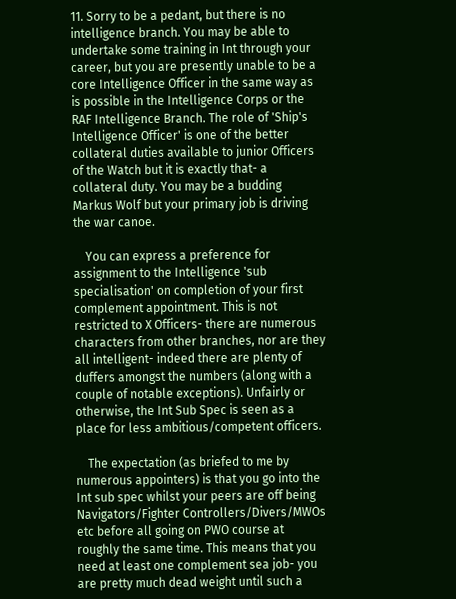11. Sorry to be a pedant, but there is no intelligence branch. You may be able to undertake some training in Int through your career, but you are presently unable to be a core Intelligence Officer in the same way as is possible in the Intelligence Corps or the RAF Intelligence Branch. The role of 'Ship's Intelligence Officer' is one of the better collateral duties available to junior Officers of the Watch but it is exactly that- a collateral duty. You may be a budding Markus Wolf but your primary job is driving the war canoe.

    You can express a preference for assignment to the Intelligence 'sub specialisation' on completion of your first complement appointment. This is not restricted to X Officers- there are numerous characters from other branches, nor are they all intelligent- indeed there are plenty of duffers amongst the numbers (along with a couple of notable exceptions). Unfairly or otherwise, the Int Sub Spec is seen as a place for less ambitious/competent officers.

    The expectation (as briefed to me by numerous appointers) is that you go into the Int sub spec whilst your peers are off being Navigators/Fighter Controllers/Divers/MWOs etc before all going on PWO course at roughly the same time. This means that you need at least one complement sea job- you are pretty much dead weight until such a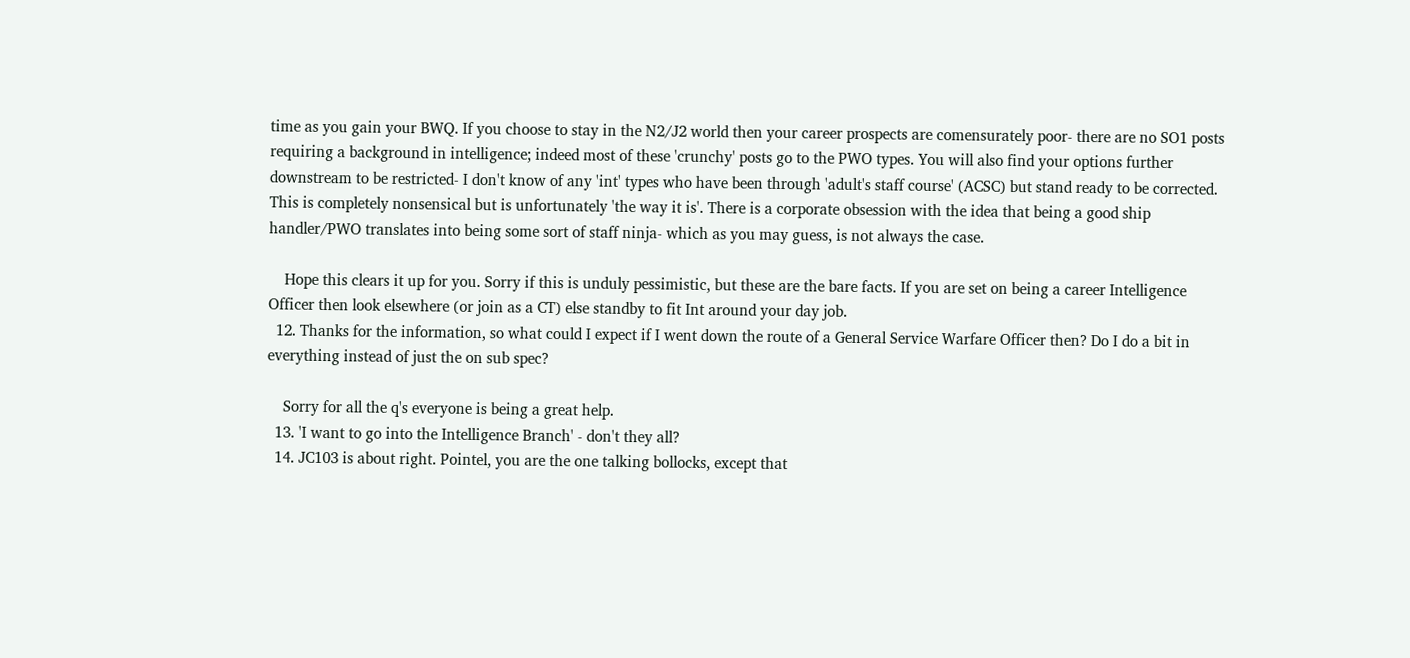time as you gain your BWQ. If you choose to stay in the N2/J2 world then your career prospects are comensurately poor- there are no SO1 posts requiring a background in intelligence; indeed most of these 'crunchy' posts go to the PWO types. You will also find your options further downstream to be restricted- I don't know of any 'int' types who have been through 'adult's staff course' (ACSC) but stand ready to be corrected. This is completely nonsensical but is unfortunately 'the way it is'. There is a corporate obsession with the idea that being a good ship handler/PWO translates into being some sort of staff ninja- which as you may guess, is not always the case.

    Hope this clears it up for you. Sorry if this is unduly pessimistic, but these are the bare facts. If you are set on being a career Intelligence Officer then look elsewhere (or join as a CT) else standby to fit Int around your day job.
  12. Thanks for the information, so what could I expect if I went down the route of a General Service Warfare Officer then? Do I do a bit in everything instead of just the on sub spec?

    Sorry for all the q's everyone is being a great help.
  13. 'I want to go into the Intelligence Branch' - don't they all?
  14. JC103 is about right. Pointel, you are the one talking bollocks, except that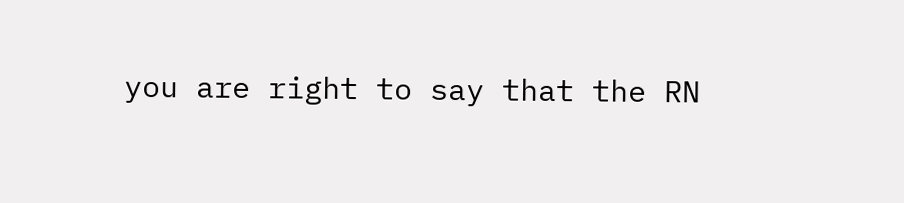you are right to say that the RN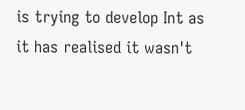is trying to develop Int as it has realised it wasn't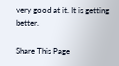very good at it. It is getting better.

Share This Page